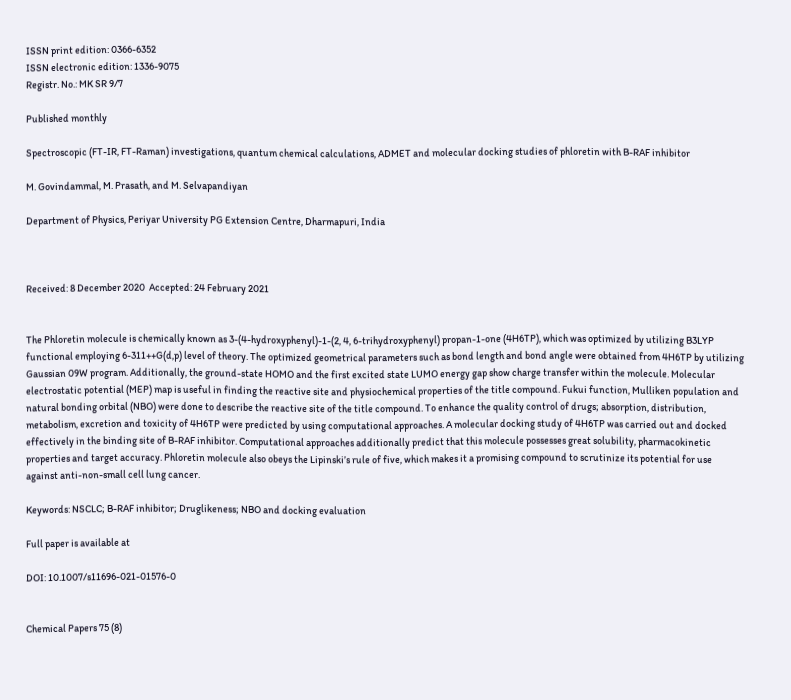ISSN print edition: 0366-6352
ISSN electronic edition: 1336-9075
Registr. No.: MK SR 9/7

Published monthly

Spectroscopic (FT-IR, FT-Raman) investigations, quantum chemical calculations, ADMET and molecular docking studies of phloretin with B-RAF inhibitor

M. Govindammal, M. Prasath, and M. Selvapandiyan

Department of Physics, Periyar University PG Extension Centre, Dharmapuri, India



Received: 8 December 2020  Accepted: 24 February 2021


The Phloretin molecule is chemically known as 3-(4-hydroxyphenyl)-1-(2, 4, 6-trihydroxyphenyl) propan-1-one (4H6TP), which was optimized by utilizing B3LYP functional employing 6-311++G(d,p) level of theory. The optimized geometrical parameters such as bond length and bond angle were obtained from 4H6TP by utilizing Gaussian 09W program. Additionally, the ground-state HOMO and the first excited state LUMO energy gap show charge transfer within the molecule. Molecular electrostatic potential (MEP) map is useful in finding the reactive site and physiochemical properties of the title compound. Fukui function, Mulliken population and natural bonding orbital (NBO) were done to describe the reactive site of the title compound. To enhance the quality control of drugs; absorption, distribution, metabolism, excretion and toxicity of 4H6TP were predicted by using computational approaches. A molecular docking study of 4H6TP was carried out and docked effectively in the binding site of B-RAF inhibitor. Computational approaches additionally predict that this molecule possesses great solubility, pharmacokinetic properties and target accuracy. Phloretin molecule also obeys the Lipinski’s rule of five, which makes it a promising compound to scrutinize its potential for use against anti-non-small cell lung cancer.

Keywords: NSCLC; B-RAF inhibitor; Druglikeness; NBO and docking evaluation

Full paper is available at

DOI: 10.1007/s11696-021-01576-0


Chemical Papers 75 (8)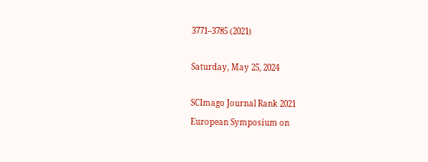3771–3785 (2021)

Saturday, May 25, 2024

SCImago Journal Rank 2021
European Symposium on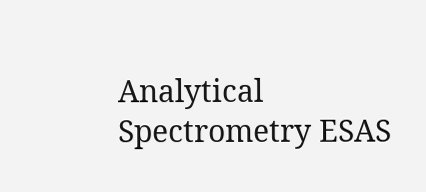Analytical Spectrometry ESAS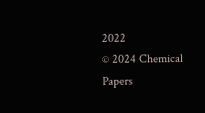2022
© 2024 Chemical Papers